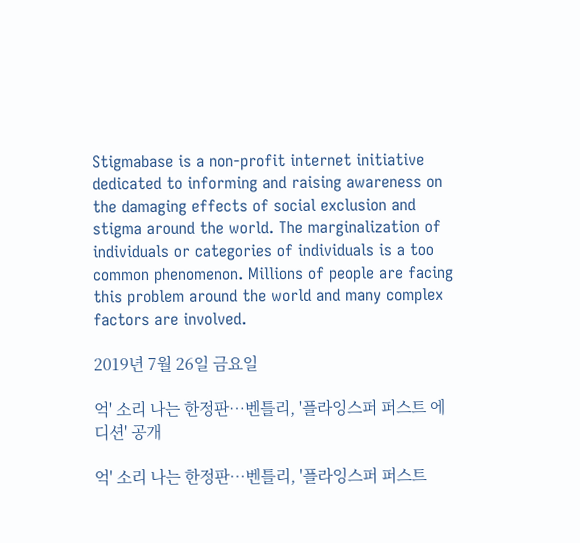Stigmabase is a non-profit internet initiative dedicated to informing and raising awareness on the damaging effects of social exclusion and stigma around the world. The marginalization of individuals or categories of individuals is a too common phenomenon. Millions of people are facing this problem around the world and many complex factors are involved.

2019년 7월 26일 금요일

억' 소리 나는 한정판…벤틀리, '플라잉스퍼 퍼스트 에디션' 공개

억' 소리 나는 한정판…벤틀리, '플라잉스퍼 퍼스트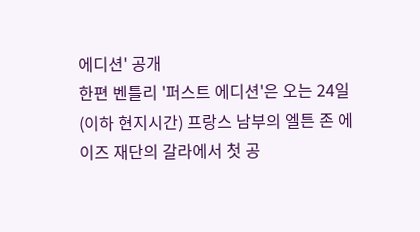에디션' 공개
한편 벤틀리 '퍼스트 에디션'은 오는 24일(이하 현지시간) 프랑스 남부의 엘튼 존 에이즈 재단의 갈라에서 첫 공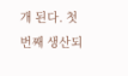개 된다. 첫 번째 생산되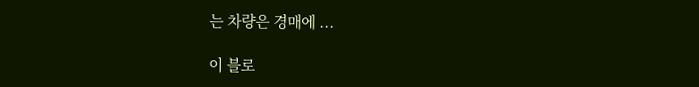는 차량은 경매에 ...

이 블로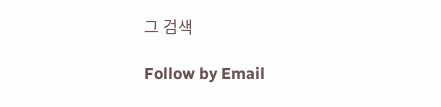그 검색

Follow by Email